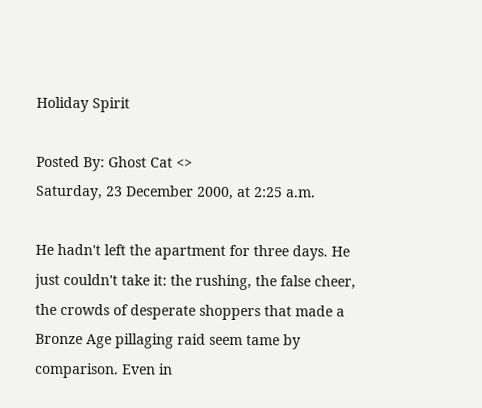Holiday Spirit

Posted By: Ghost Cat <>
Saturday, 23 December 2000, at 2:25 a.m.

He hadn't left the apartment for three days. He just couldn't take it: the rushing, the false cheer, the crowds of desperate shoppers that made a Bronze Age pillaging raid seem tame by comparison. Even in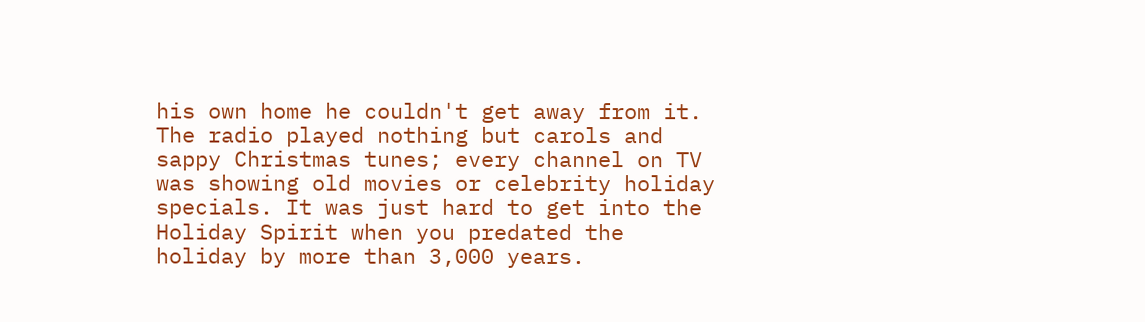his own home he couldn't get away from it. The radio played nothing but carols and sappy Christmas tunes; every channel on TV was showing old movies or celebrity holiday specials. It was just hard to get into the Holiday Spirit when you predated the holiday by more than 3,000 years.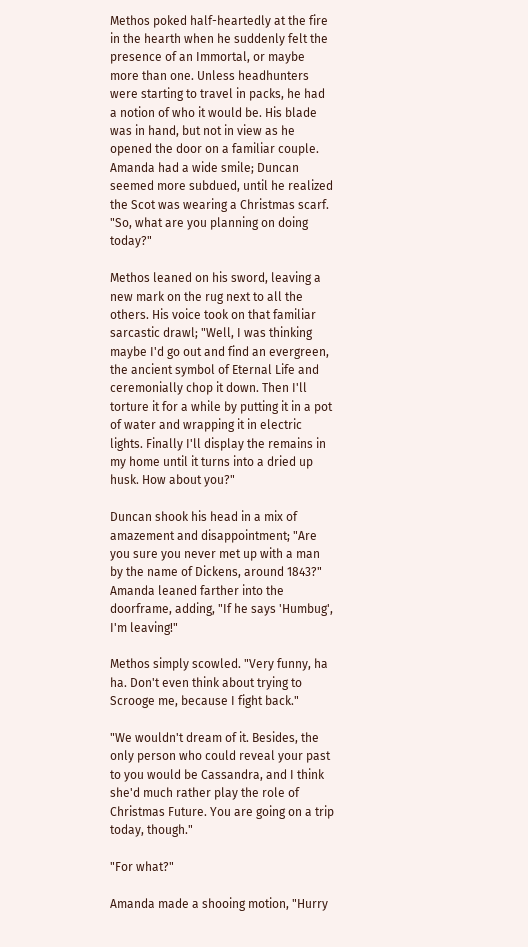Methos poked half-heartedly at the fire in the hearth when he suddenly felt the presence of an Immortal, or maybe more than one. Unless headhunters were starting to travel in packs, he had a notion of who it would be. His blade was in hand, but not in view as he opened the door on a familiar couple. Amanda had a wide smile; Duncan seemed more subdued, until he realized the Scot was wearing a Christmas scarf. "So, what are you planning on doing today?"

Methos leaned on his sword, leaving a new mark on the rug next to all the others. His voice took on that familiar sarcastic drawl; "Well, I was thinking maybe I'd go out and find an evergreen, the ancient symbol of Eternal Life and ceremonially chop it down. Then I'll torture it for a while by putting it in a pot of water and wrapping it in electric lights. Finally I'll display the remains in my home until it turns into a dried up husk. How about you?"

Duncan shook his head in a mix of amazement and disappointment; "Are you sure you never met up with a man by the name of Dickens, around 1843?" Amanda leaned farther into the doorframe, adding, "If he says 'Humbug', I'm leaving!"

Methos simply scowled. "Very funny, ha ha. Don't even think about trying to Scrooge me, because I fight back."

"We wouldn't dream of it. Besides, the only person who could reveal your past to you would be Cassandra, and I think she'd much rather play the role of Christmas Future. You are going on a trip today, though."

"For what?"

Amanda made a shooing motion, "Hurry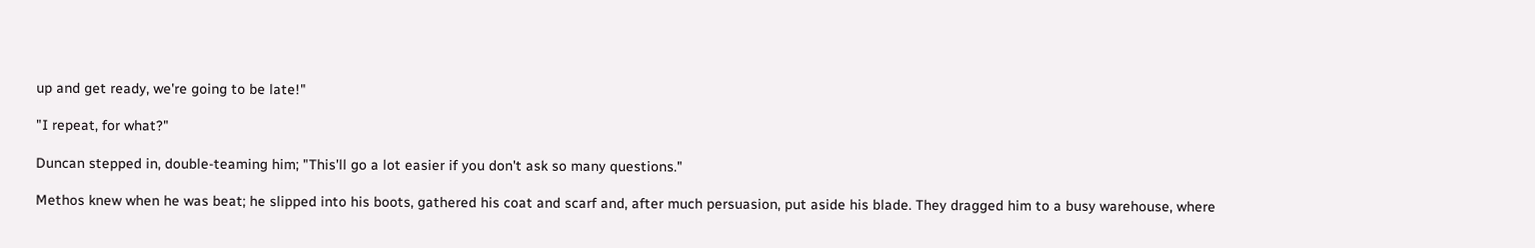up and get ready, we're going to be late!"

"I repeat, for what?"

Duncan stepped in, double-teaming him; "This'll go a lot easier if you don't ask so many questions."

Methos knew when he was beat; he slipped into his boots, gathered his coat and scarf and, after much persuasion, put aside his blade. They dragged him to a busy warehouse, where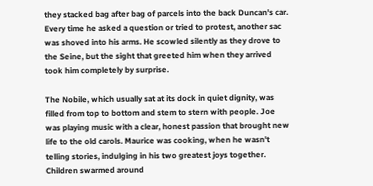they stacked bag after bag of parcels into the back Duncan's car. Every time he asked a question or tried to protest, another sac was shoved into his arms. He scowled silently as they drove to the Seine, but the sight that greeted him when they arrived took him completely by surprise.

The Nobile, which usually sat at its dock in quiet dignity, was filled from top to bottom and stem to stern with people. Joe was playing music with a clear, honest passion that brought new life to the old carols. Maurice was cooking, when he wasn't telling stories, indulging in his two greatest joys together. Children swarmed around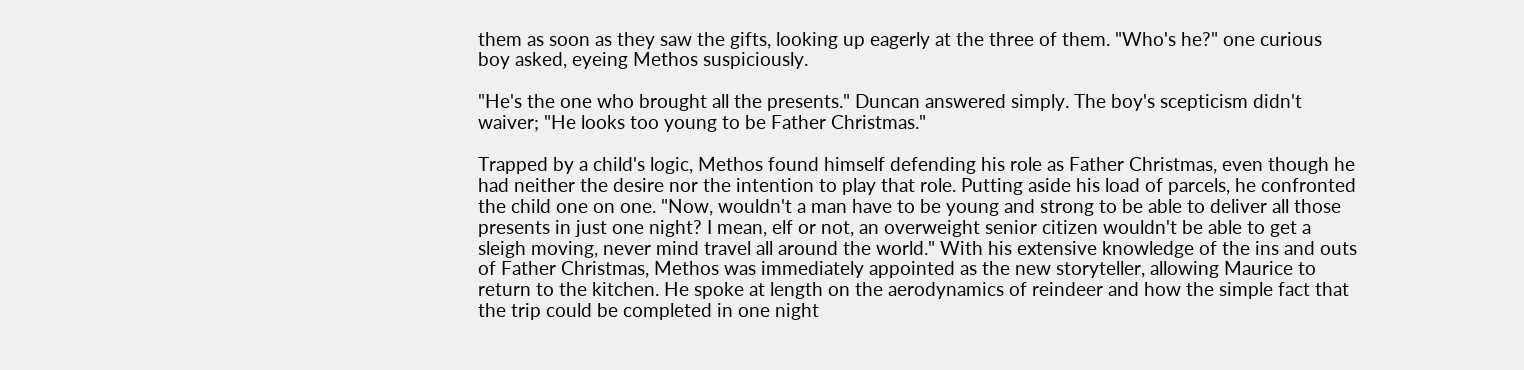them as soon as they saw the gifts, looking up eagerly at the three of them. "Who's he?" one curious boy asked, eyeing Methos suspiciously.

"He's the one who brought all the presents." Duncan answered simply. The boy's scepticism didn't waiver; "He looks too young to be Father Christmas."

Trapped by a child's logic, Methos found himself defending his role as Father Christmas, even though he had neither the desire nor the intention to play that role. Putting aside his load of parcels, he confronted the child one on one. "Now, wouldn't a man have to be young and strong to be able to deliver all those presents in just one night? I mean, elf or not, an overweight senior citizen wouldn't be able to get a sleigh moving, never mind travel all around the world." With his extensive knowledge of the ins and outs of Father Christmas, Methos was immediately appointed as the new storyteller, allowing Maurice to return to the kitchen. He spoke at length on the aerodynamics of reindeer and how the simple fact that the trip could be completed in one night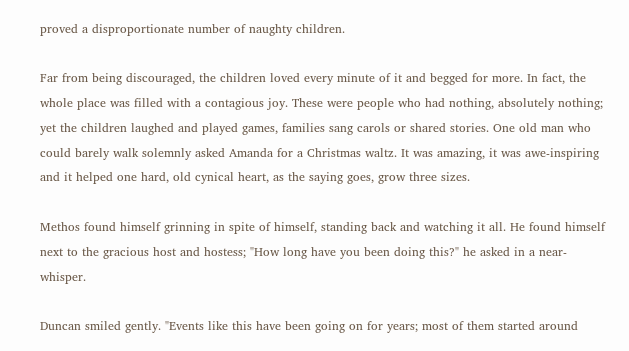proved a disproportionate number of naughty children.

Far from being discouraged, the children loved every minute of it and begged for more. In fact, the whole place was filled with a contagious joy. These were people who had nothing, absolutely nothing; yet the children laughed and played games, families sang carols or shared stories. One old man who could barely walk solemnly asked Amanda for a Christmas waltz. It was amazing, it was awe-inspiring and it helped one hard, old cynical heart, as the saying goes, grow three sizes.

Methos found himself grinning in spite of himself, standing back and watching it all. He found himself next to the gracious host and hostess; "How long have you been doing this?" he asked in a near-whisper.

Duncan smiled gently. "Events like this have been going on for years; most of them started around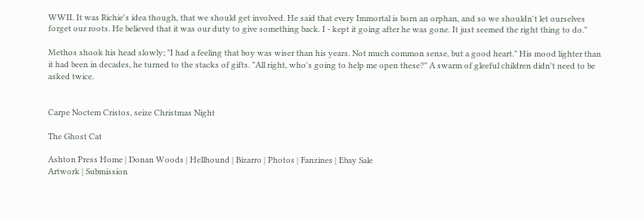WWII. It was Richie's idea though, that we should get involved. He said that every Immortal is born an orphan, and so we shouldn't let ourselves forget our roots. He believed that it was our duty to give something back. I - kept it going after he was gone. It just seemed the right thing to do."

Methos shook his head slowly; "I had a feeling that boy was wiser than his years. Not much common sense, but a good heart." His mood lighter than it had been in decades, he turned to the stacks of gifts. "All right, who's going to help me open these?" A swarm of gleeful children didn't need to be asked twice.


Carpe Noctem Cristos, seize Christmas Night

The Ghost Cat

Ashton Press Home | Donan Woods | Hellhound | Bizarro | Photos | Fanzines | Ebay Sale
Artwork | Submission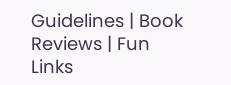Guidelines | Book Reviews | Fun Links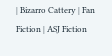| Bizarro Cattery | Fan Fiction | ASJ Fiction